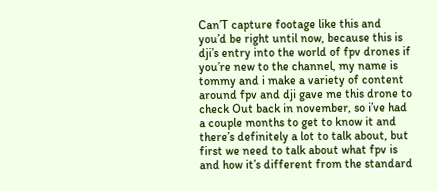Can’T capture footage like this and you’d be right until now, because this is dji’s entry into the world of fpv drones if you’re new to the channel, my name is tommy and i make a variety of content around fpv and dji gave me this drone to check Out back in november, so i’ve had a couple months to get to know it and there’s definitely a lot to talk about, but first we need to talk about what fpv is and how it’s different from the standard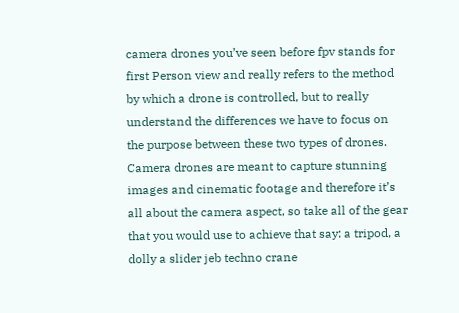camera drones you’ve seen before fpv stands for first Person view and really refers to the method by which a drone is controlled, but to really understand the differences we have to focus on the purpose between these two types of drones. Camera drones are meant to capture stunning images and cinematic footage and therefore it’s all about the camera aspect, so take all of the gear that you would use to achieve that say: a tripod, a dolly a slider jeb techno crane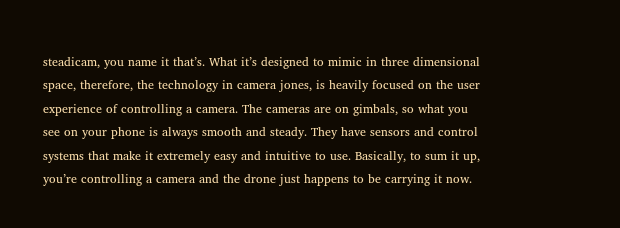steadicam, you name it that’s. What it’s designed to mimic in three dimensional space, therefore, the technology in camera jones, is heavily focused on the user experience of controlling a camera. The cameras are on gimbals, so what you see on your phone is always smooth and steady. They have sensors and control systems that make it extremely easy and intuitive to use. Basically, to sum it up, you’re controlling a camera and the drone just happens to be carrying it now.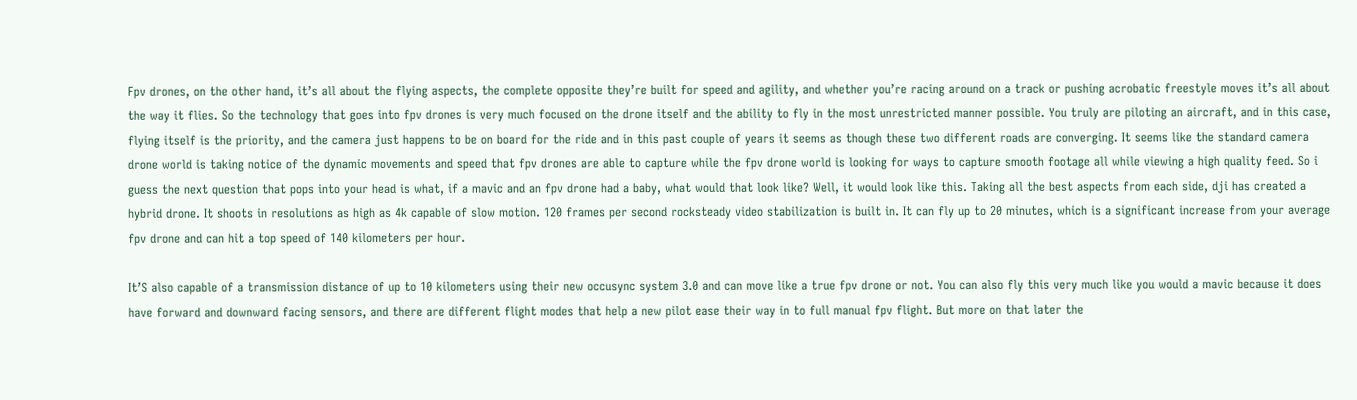Fpv drones, on the other hand, it’s all about the flying aspects, the complete opposite they’re built for speed and agility, and whether you’re racing around on a track or pushing acrobatic freestyle moves it’s all about the way it flies. So the technology that goes into fpv drones is very much focused on the drone itself and the ability to fly in the most unrestricted manner possible. You truly are piloting an aircraft, and in this case, flying itself is the priority, and the camera just happens to be on board for the ride and in this past couple of years it seems as though these two different roads are converging. It seems like the standard camera drone world is taking notice of the dynamic movements and speed that fpv drones are able to capture while the fpv drone world is looking for ways to capture smooth footage all while viewing a high quality feed. So i guess the next question that pops into your head is what, if a mavic and an fpv drone had a baby, what would that look like? Well, it would look like this. Taking all the best aspects from each side, dji has created a hybrid drone. It shoots in resolutions as high as 4k capable of slow motion. 120 frames per second rocksteady video stabilization is built in. It can fly up to 20 minutes, which is a significant increase from your average fpv drone and can hit a top speed of 140 kilometers per hour.

It’S also capable of a transmission distance of up to 10 kilometers using their new occusync system 3.0 and can move like a true fpv drone or not. You can also fly this very much like you would a mavic because it does have forward and downward facing sensors, and there are different flight modes that help a new pilot ease their way in to full manual fpv flight. But more on that later the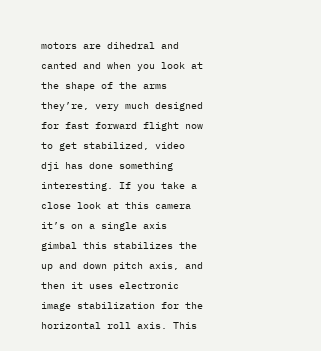motors are dihedral and canted and when you look at the shape of the arms they’re, very much designed for fast forward flight now to get stabilized, video dji has done something interesting. If you take a close look at this camera it’s on a single axis gimbal this stabilizes the up and down pitch axis, and then it uses electronic image stabilization for the horizontal roll axis. This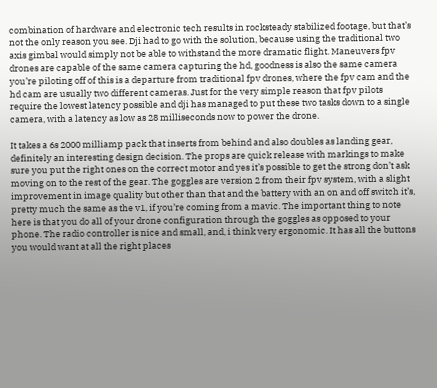combination of hardware and electronic tech results in rocksteady stabilized footage, but that’s not the only reason you see. Dji had to go with the solution, because using the traditional two axis gimbal would simply not be able to withstand the more dramatic flight. Maneuvers fpv drones are capable of the same camera capturing the hd, goodness is also the same camera you’re piloting off of this is a departure from traditional fpv drones, where the fpv cam and the hd cam are usually two different cameras. Just for the very simple reason that fpv pilots require the lowest latency possible and dji has managed to put these two tasks down to a single camera, with a latency as low as 28 milliseconds now to power the drone.

It takes a 6s 2000 milliamp pack that inserts from behind and also doubles as landing gear, definitely an interesting design decision. The props are quick release with markings to make sure you put the right ones on the correct motor and yes it’s possible to get the strong don’t ask moving on to the rest of the gear. The goggles are version 2 from their fpv system, with a slight improvement in image quality but other than that and the battery with an on and off switch it’s, pretty much the same as the v1, if you’re coming from a mavic. The important thing to note here is that you do all of your drone configuration through the goggles as opposed to your phone. The radio controller is nice and small, and, i think very ergonomic. It has all the buttons you would want at all the right places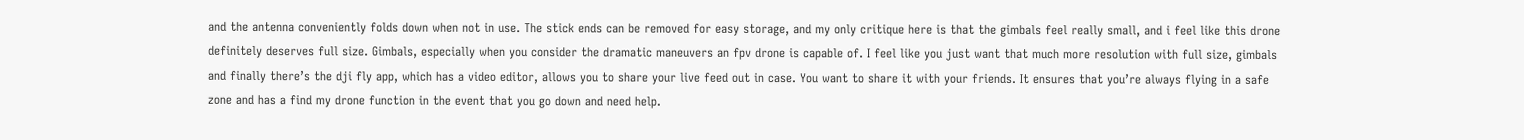and the antenna conveniently folds down when not in use. The stick ends can be removed for easy storage, and my only critique here is that the gimbals feel really small, and i feel like this drone definitely deserves full size. Gimbals, especially when you consider the dramatic maneuvers an fpv drone is capable of. I feel like you just want that much more resolution with full size, gimbals and finally there’s the dji fly app, which has a video editor, allows you to share your live feed out in case. You want to share it with your friends. It ensures that you’re always flying in a safe zone and has a find my drone function in the event that you go down and need help.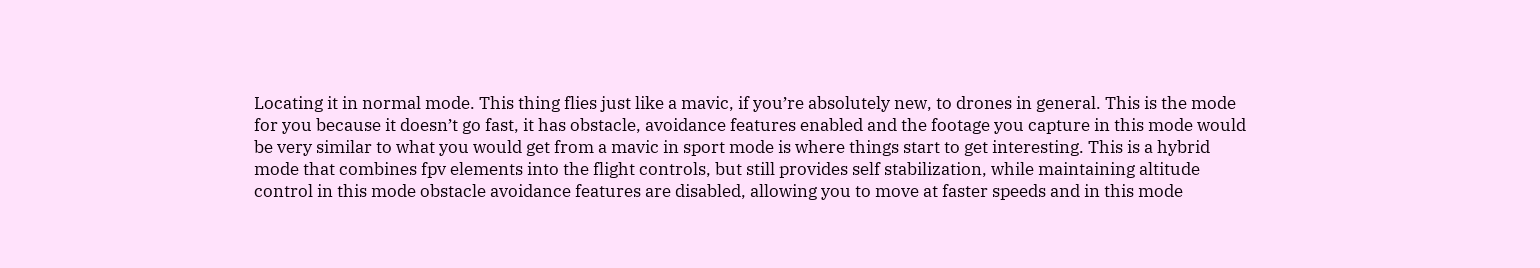Locating it in normal mode. This thing flies just like a mavic, if you’re absolutely new, to drones in general. This is the mode for you because it doesn’t go fast, it has obstacle, avoidance features enabled and the footage you capture in this mode would be very similar to what you would get from a mavic in sport mode is where things start to get interesting. This is a hybrid mode that combines fpv elements into the flight controls, but still provides self stabilization, while maintaining altitude control in this mode obstacle avoidance features are disabled, allowing you to move at faster speeds and in this mode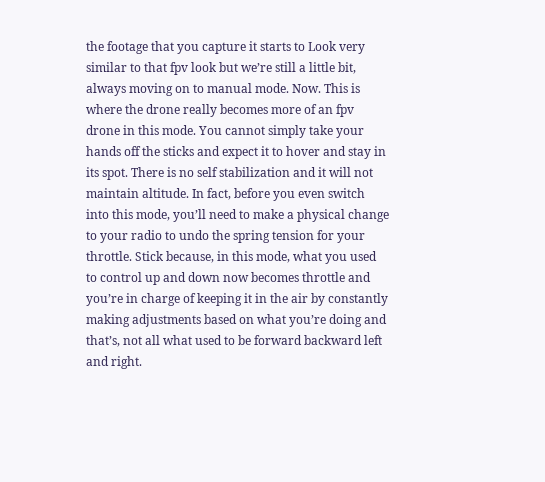the footage that you capture it starts to Look very similar to that fpv look but we’re still a little bit, always moving on to manual mode. Now. This is where the drone really becomes more of an fpv drone in this mode. You cannot simply take your hands off the sticks and expect it to hover and stay in its spot. There is no self stabilization and it will not maintain altitude. In fact, before you even switch into this mode, you’ll need to make a physical change to your radio to undo the spring tension for your throttle. Stick because, in this mode, what you used to control up and down now becomes throttle and you’re in charge of keeping it in the air by constantly making adjustments based on what you’re doing and that’s, not all what used to be forward backward left and right.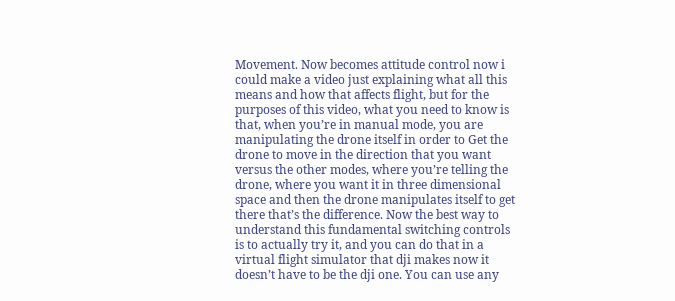Movement. Now becomes attitude control now i could make a video just explaining what all this means and how that affects flight, but for the purposes of this video, what you need to know is that, when you’re in manual mode, you are manipulating the drone itself in order to Get the drone to move in the direction that you want versus the other modes, where you’re telling the drone, where you want it in three dimensional space and then the drone manipulates itself to get there that’s the difference. Now the best way to understand this fundamental switching controls is to actually try it, and you can do that in a virtual flight simulator that dji makes now it doesn’t have to be the dji one. You can use any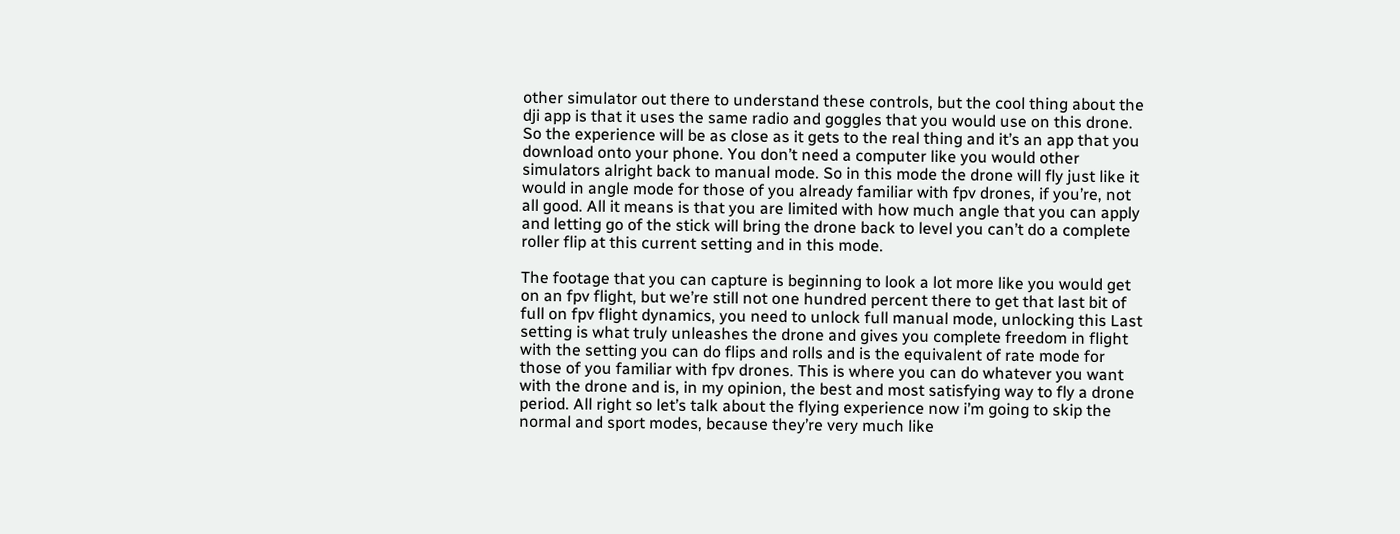other simulator out there to understand these controls, but the cool thing about the dji app is that it uses the same radio and goggles that you would use on this drone. So the experience will be as close as it gets to the real thing and it’s an app that you download onto your phone. You don’t need a computer like you would other simulators alright back to manual mode. So in this mode the drone will fly just like it would in angle mode for those of you already familiar with fpv drones, if you’re, not all good. All it means is that you are limited with how much angle that you can apply and letting go of the stick will bring the drone back to level you can’t do a complete roller flip at this current setting and in this mode.

The footage that you can capture is beginning to look a lot more like you would get on an fpv flight, but we’re still not one hundred percent there to get that last bit of full on fpv flight dynamics, you need to unlock full manual mode, unlocking this Last setting is what truly unleashes the drone and gives you complete freedom in flight with the setting you can do flips and rolls and is the equivalent of rate mode for those of you familiar with fpv drones. This is where you can do whatever you want with the drone and is, in my opinion, the best and most satisfying way to fly a drone period. All right so let’s talk about the flying experience now i’m going to skip the normal and sport modes, because they’re very much like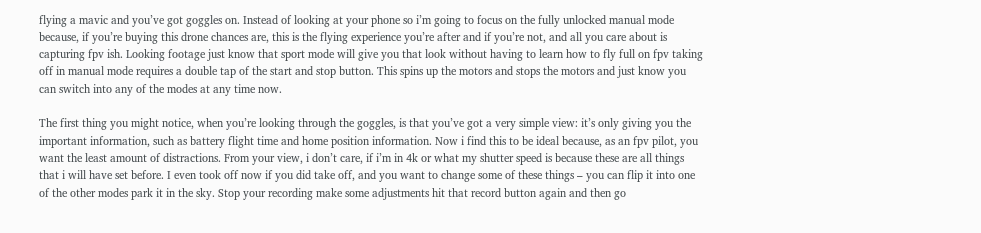flying a mavic and you’ve got goggles on. Instead of looking at your phone so i’m going to focus on the fully unlocked manual mode because, if you’re buying this drone chances are, this is the flying experience you’re after and if you’re not, and all you care about is capturing fpv ish. Looking footage just know that sport mode will give you that look without having to learn how to fly full on fpv taking off in manual mode requires a double tap of the start and stop button. This spins up the motors and stops the motors and just know you can switch into any of the modes at any time now.

The first thing you might notice, when you’re looking through the goggles, is that you’ve got a very simple view: it’s only giving you the important information, such as battery flight time and home position information. Now i find this to be ideal because, as an fpv pilot, you want the least amount of distractions. From your view, i don’t care, if i’m in 4k or what my shutter speed is because these are all things that i will have set before. I even took off now if you did take off, and you want to change some of these things – you can flip it into one of the other modes park it in the sky. Stop your recording make some adjustments hit that record button again and then go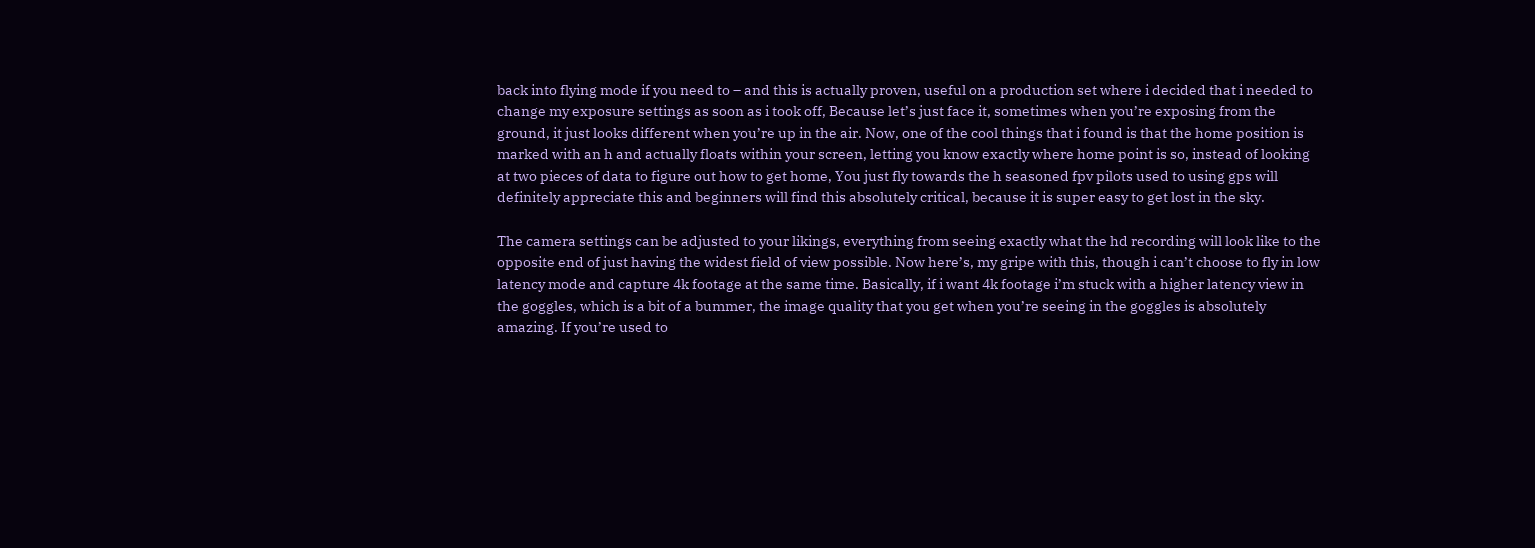back into flying mode if you need to – and this is actually proven, useful on a production set where i decided that i needed to change my exposure settings as soon as i took off, Because let’s just face it, sometimes when you’re exposing from the ground, it just looks different when you’re up in the air. Now, one of the cool things that i found is that the home position is marked with an h and actually floats within your screen, letting you know exactly where home point is so, instead of looking at two pieces of data to figure out how to get home, You just fly towards the h seasoned fpv pilots used to using gps will definitely appreciate this and beginners will find this absolutely critical, because it is super easy to get lost in the sky.

The camera settings can be adjusted to your likings, everything from seeing exactly what the hd recording will look like to the opposite end of just having the widest field of view possible. Now here’s, my gripe with this, though i can’t choose to fly in low latency mode and capture 4k footage at the same time. Basically, if i want 4k footage i’m stuck with a higher latency view in the goggles, which is a bit of a bummer, the image quality that you get when you’re seeing in the goggles is absolutely amazing. If you’re used to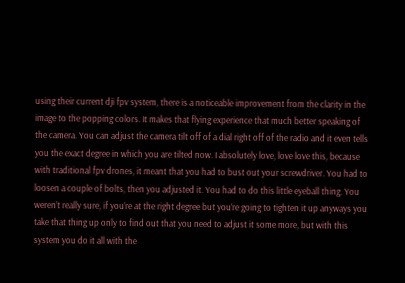using their current dji fpv system, there is a noticeable improvement from the clarity in the image to the popping colors. It makes that flying experience that much better speaking of the camera. You can adjust the camera tilt off of a dial right off of the radio and it even tells you the exact degree in which you are tilted now. I absolutely love, love love this, because with traditional fpv drones, it meant that you had to bust out your screwdriver. You had to loosen a couple of bolts, then you adjusted it. You had to do this little eyeball thing. You weren’t really sure, if you’re at the right degree but you’re going to tighten it up anyways you take that thing up only to find out that you need to adjust it some more, but with this system you do it all with the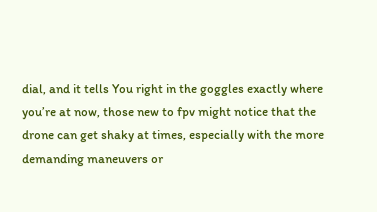dial, and it tells You right in the goggles exactly where you’re at now, those new to fpv might notice that the drone can get shaky at times, especially with the more demanding maneuvers or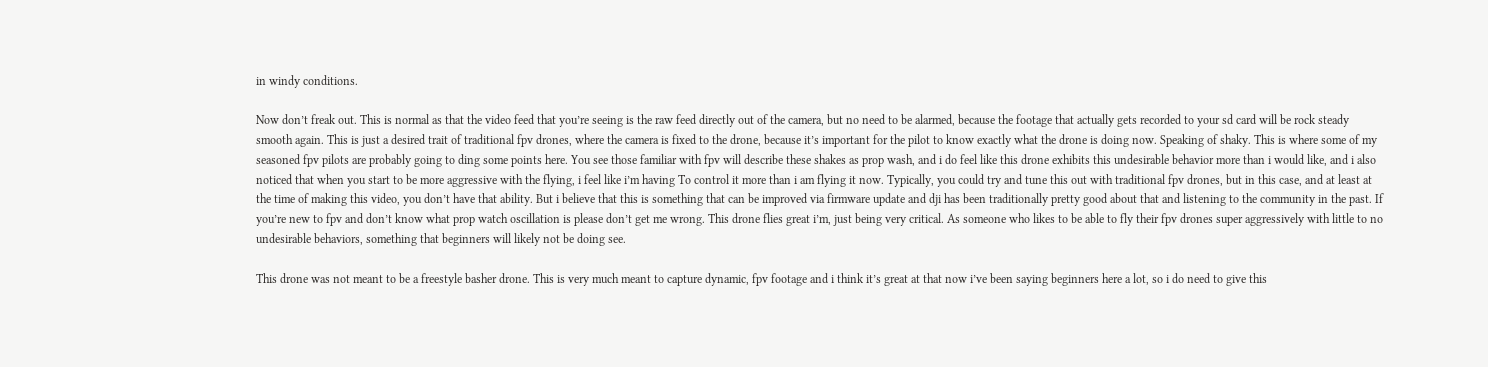in windy conditions.

Now don’t freak out. This is normal as that the video feed that you’re seeing is the raw feed directly out of the camera, but no need to be alarmed, because the footage that actually gets recorded to your sd card will be rock steady smooth again. This is just a desired trait of traditional fpv drones, where the camera is fixed to the drone, because it’s important for the pilot to know exactly what the drone is doing now. Speaking of shaky. This is where some of my seasoned fpv pilots are probably going to ding some points here. You see those familiar with fpv will describe these shakes as prop wash, and i do feel like this drone exhibits this undesirable behavior more than i would like, and i also noticed that when you start to be more aggressive with the flying, i feel like i’m having To control it more than i am flying it now. Typically, you could try and tune this out with traditional fpv drones, but in this case, and at least at the time of making this video, you don’t have that ability. But i believe that this is something that can be improved via firmware update and dji has been traditionally pretty good about that and listening to the community in the past. If you’re new to fpv and don’t know what prop watch oscillation is please don’t get me wrong. This drone flies great i’m, just being very critical. As someone who likes to be able to fly their fpv drones super aggressively with little to no undesirable behaviors, something that beginners will likely not be doing see.

This drone was not meant to be a freestyle basher drone. This is very much meant to capture dynamic, fpv footage and i think it’s great at that now i’ve been saying beginners here a lot, so i do need to give this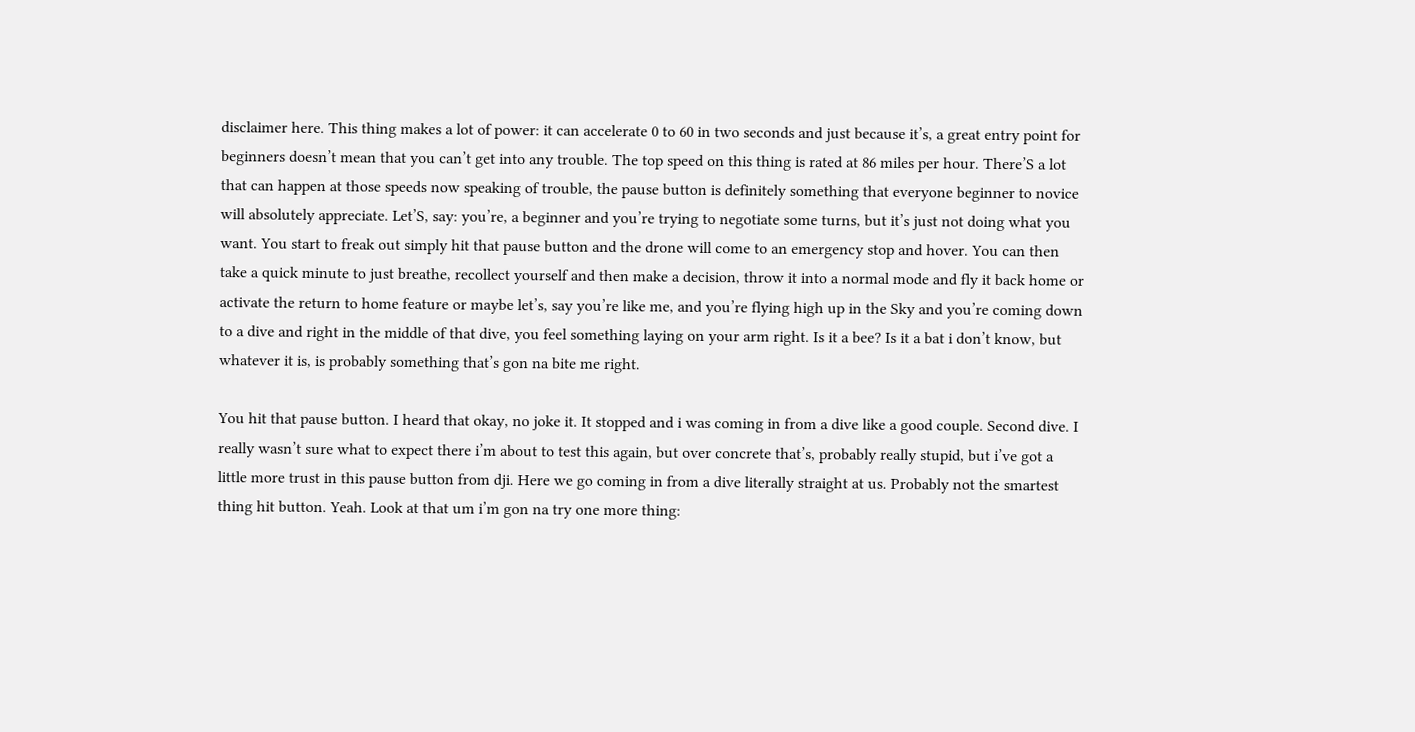disclaimer here. This thing makes a lot of power: it can accelerate 0 to 60 in two seconds and just because it’s, a great entry point for beginners doesn’t mean that you can’t get into any trouble. The top speed on this thing is rated at 86 miles per hour. There’S a lot that can happen at those speeds now speaking of trouble, the pause button is definitely something that everyone beginner to novice will absolutely appreciate. Let’S, say: you’re, a beginner and you’re trying to negotiate some turns, but it’s just not doing what you want. You start to freak out simply hit that pause button and the drone will come to an emergency stop and hover. You can then take a quick minute to just breathe, recollect yourself and then make a decision, throw it into a normal mode and fly it back home or activate the return to home feature or maybe let’s, say you’re like me, and you’re flying high up in the Sky and you’re coming down to a dive and right in the middle of that dive, you feel something laying on your arm right. Is it a bee? Is it a bat i don’t know, but whatever it is, is probably something that’s gon na bite me right.

You hit that pause button. I heard that okay, no joke it. It stopped and i was coming in from a dive like a good couple. Second dive. I really wasn’t sure what to expect there i’m about to test this again, but over concrete that’s, probably really stupid, but i’ve got a little more trust in this pause button from dji. Here we go coming in from a dive literally straight at us. Probably not the smartest thing hit button. Yeah. Look at that um i’m gon na try one more thing: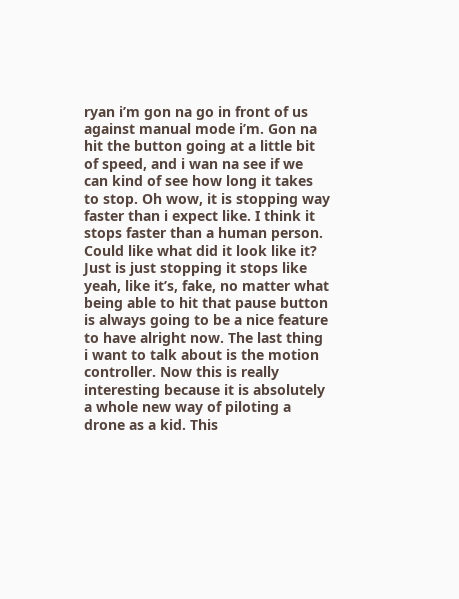ryan i’m gon na go in front of us against manual mode i’m. Gon na hit the button going at a little bit of speed, and i wan na see if we can kind of see how long it takes to stop. Oh wow, it is stopping way faster than i expect like. I think it stops faster than a human person. Could like what did it look like it? Just is just stopping it stops like yeah, like it’s, fake, no matter what being able to hit that pause button is always going to be a nice feature to have alright now. The last thing i want to talk about is the motion controller. Now this is really interesting because it is absolutely a whole new way of piloting a drone as a kid. This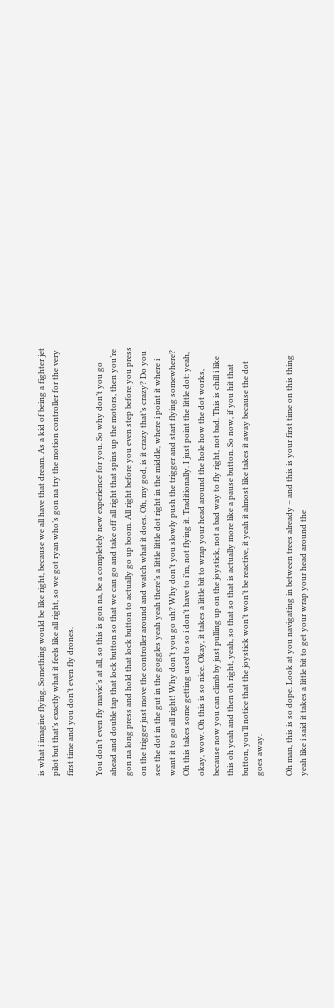is what i imagine flying. Something would be like right, because we all have that dream. As a kid of being a fighter jet pilot but that’s exactly what it feels like all right, so we got ryan who’s gon na try the motion controller for the very first time and you don’t even fly drones.

You don’t even fly mavic’s at all, so this is gon na, be a completely new experience for you. So why don’t you go ahead and double tap that lock button so that we can go and take off all right that spins up the motors, then you’re gon na long press and hold that lock button to actually go up boom. All right before you even step before you press on the trigger just move the controller around and watch what it does. Oh, my god, is it crazy that’s crazy? Do you see the dot in the gut in the goggles yeah yeah there’s a little little dot right in the middle, where i point it where i want it to go all right! Why don’t you go uh? Why don’t you slowly push the trigger and start flying somewhere? Oh this takes some getting used to so i don’t have to i’m, not flying it. Traditionally. I just point the little dot: yeah, okay, wow. Oh this is so nice. Okay, it takes a little bit to wrap your head around the hole how the dot works, because now you can climb by just pulling up on the joystick, not a bad way to fly right, not bad. This is chill i like this oh yeah and then oh right, yeah, so that so that is actually more like a pause button. So now, if you hit that button, you’ll notice that the joystick won’t won’t be reactive, it yeah it almost like takes it away because the dot goes away.

Oh man, this is so dope. Look at you navigating in between trees already – and this is your first time on this thing yeah like i said it takes a little bit to get your wrap your head around the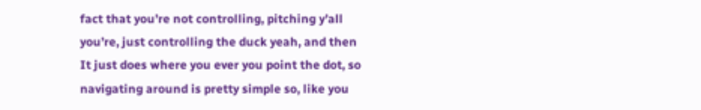fact that you’re not controlling, pitching y’all you’re, just controlling the duck yeah, and then It just does where you ever you point the dot, so navigating around is pretty simple so, like you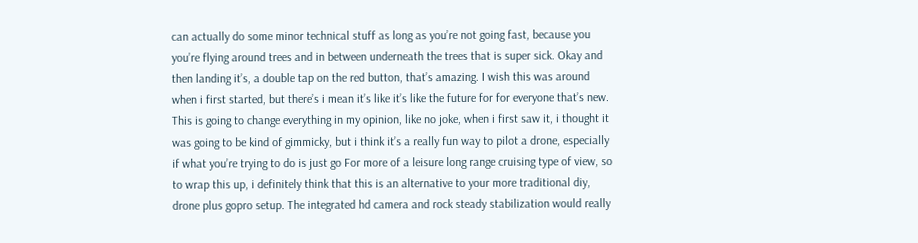can actually do some minor technical stuff as long as you’re not going fast, because you you’re flying around trees and in between underneath the trees that is super sick. Okay and then landing it’s, a double tap on the red button, that’s amazing. I wish this was around when i first started, but there’s i mean it’s like it’s like the future for for everyone that’s new. This is going to change everything in my opinion, like no joke, when i first saw it, i thought it was going to be kind of gimmicky, but i think it’s a really fun way to pilot a drone, especially if what you’re trying to do is just go For more of a leisure long range cruising type of view, so to wrap this up, i definitely think that this is an alternative to your more traditional diy, drone plus gopro setup. The integrated hd camera and rock steady stabilization would really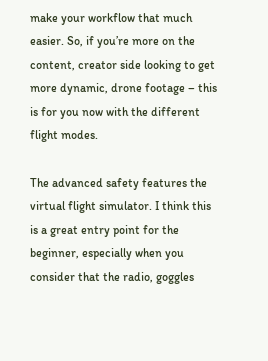make your workflow that much easier. So, if you’re more on the content, creator side looking to get more dynamic, drone footage – this is for you now with the different flight modes.

The advanced safety features the virtual flight simulator. I think this is a great entry point for the beginner, especially when you consider that the radio, goggles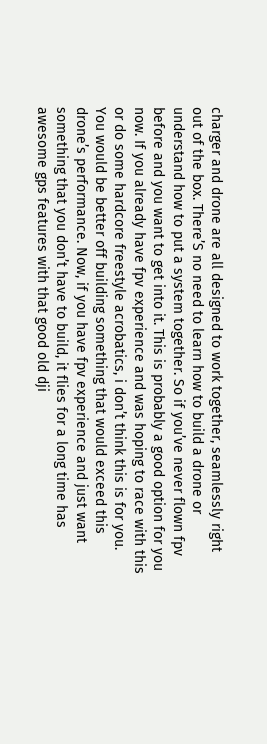charger and drone are all designed to work together, seamlessly right out of the box. There’S no need to learn how to build a drone or understand how to put a system together. So if you’ve never flown fpv before and you want to get into it. This is probably a good option for you now. If you already have fpv experience and was hoping to race with this or do some hardcore freestyle acrobatics, i don’t think this is for you. You would be better off building something that would exceed this drone’s performance. Now, if you have fpv experience and just want something that you don’t have to build, it flies for a long time has awesome gps features with that good old dji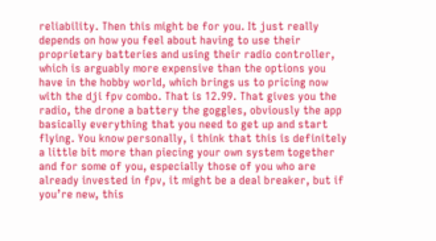reliability. Then this might be for you. It just really depends on how you feel about having to use their proprietary batteries and using their radio controller, which is arguably more expensive than the options you have in the hobby world, which brings us to pricing now with the dji fpv combo. That is 12.99. That gives you the radio, the drone a battery the goggles, obviously the app basically everything that you need to get up and start flying. You know personally, i think that this is definitely a little bit more than piecing your own system together and for some of you, especially those of you who are already invested in fpv, it might be a deal breaker, but if you’re new, this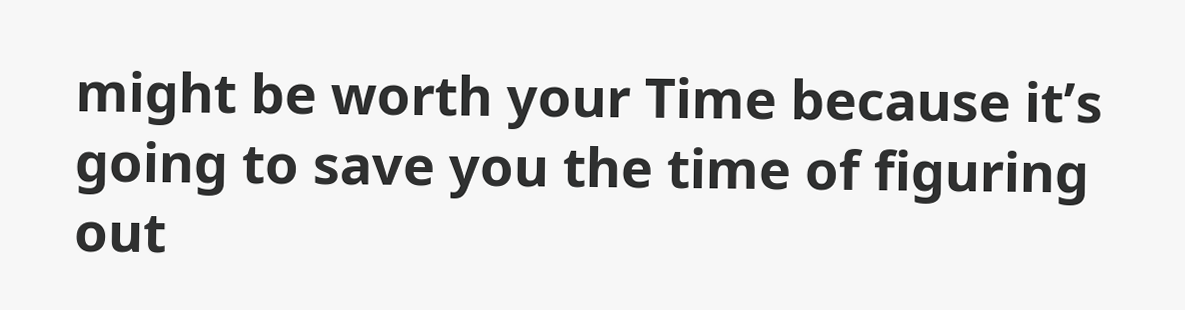might be worth your Time because it’s going to save you the time of figuring out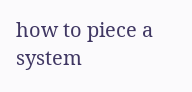how to piece a system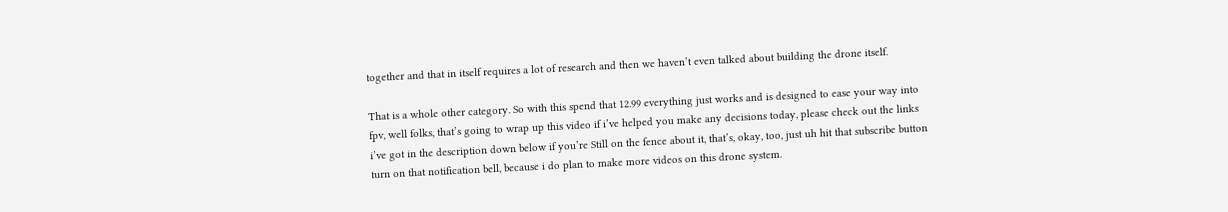together and that in itself requires a lot of research and then we haven’t even talked about building the drone itself.

That is a whole other category. So with this spend that 12.99 everything just works and is designed to ease your way into fpv, well folks, that’s going to wrap up this video if i’ve helped you make any decisions today, please check out the links i’ve got in the description down below if you’re Still on the fence about it, that’s, okay, too, just uh hit that subscribe button turn on that notification bell, because i do plan to make more videos on this drone system.